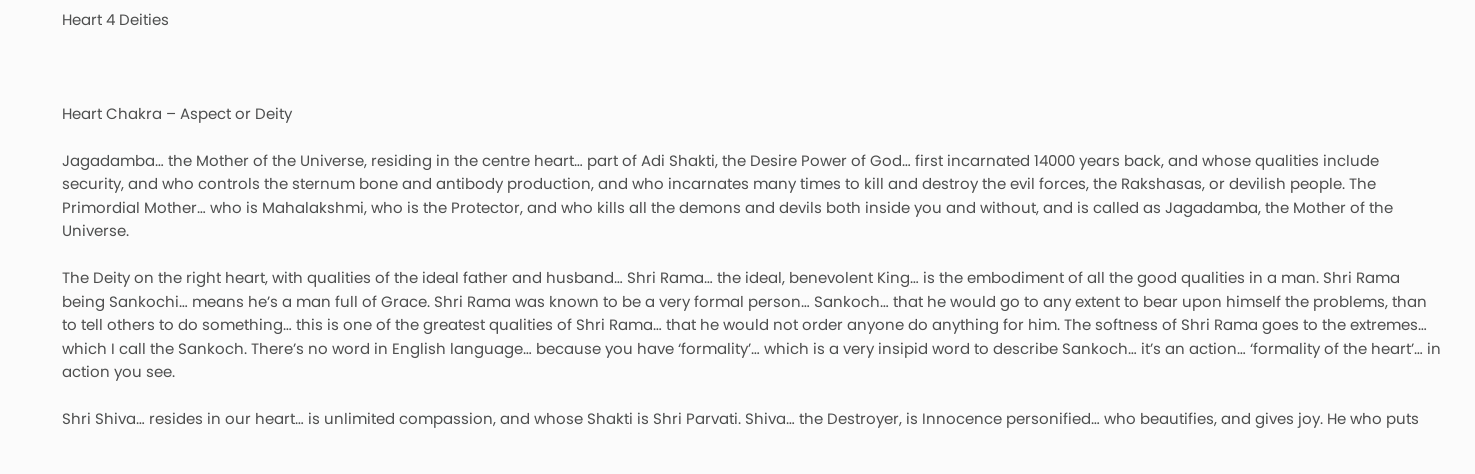Heart 4 Deities



Heart Chakra – Aspect or Deity

Jagadamba… the Mother of the Universe, residing in the centre heart… part of Adi Shakti, the Desire Power of God… first incarnated 14000 years back, and whose qualities include security, and who controls the sternum bone and antibody production, and who incarnates many times to kill and destroy the evil forces, the Rakshasas, or devilish people. The Primordial Mother… who is Mahalakshmi, who is the Protector, and who kills all the demons and devils both inside you and without, and is called as Jagadamba, the Mother of the Universe.

The Deity on the right heart, with qualities of the ideal father and husband… Shri Rama… the ideal, benevolent King… is the embodiment of all the good qualities in a man. Shri Rama being Sankochi… means he’s a man full of Grace. Shri Rama was known to be a very formal person… Sankoch… that he would go to any extent to bear upon himself the problems, than to tell others to do something… this is one of the greatest qualities of Shri Rama… that he would not order anyone do anything for him. The softness of Shri Rama goes to the extremes… which I call the Sankoch. There’s no word in English language… because you have ‘formality’… which is a very insipid word to describe Sankoch… it’s an action… ‘formality of the heart’… in action you see.

Shri Shiva… resides in our heart… is unlimited compassion, and whose Shakti is Shri Parvati. Shiva… the Destroyer, is Innocence personified… who beautifies, and gives joy. He who puts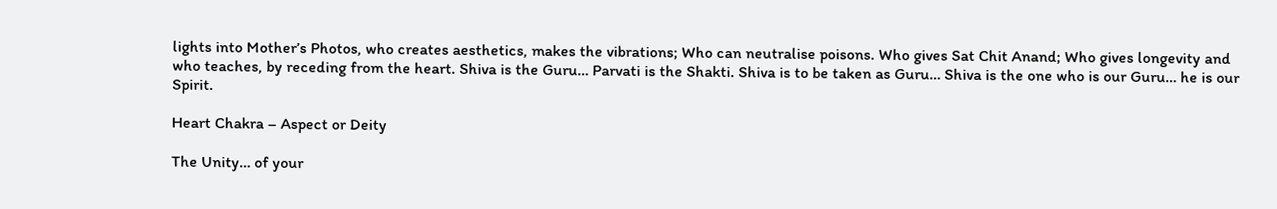lights into Mother’s Photos, who creates aesthetics, makes the vibrations; Who can neutralise poisons. Who gives Sat Chit Anand; Who gives longevity and who teaches, by receding from the heart. Shiva is the Guru… Parvati is the Shakti. Shiva is to be taken as Guru… Shiva is the one who is our Guru… he is our Spirit.

Heart Chakra – Aspect or Deity

The Unity… of your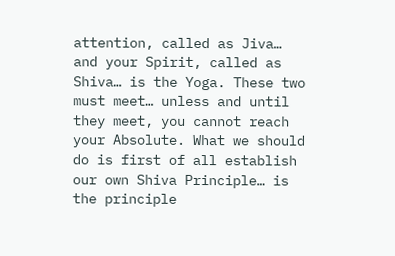attention, called as Jiva… and your Spirit, called as Shiva… is the Yoga. These two must meet… unless and until they meet, you cannot reach your Absolute. What we should do is first of all establish our own Shiva Principle… is the principle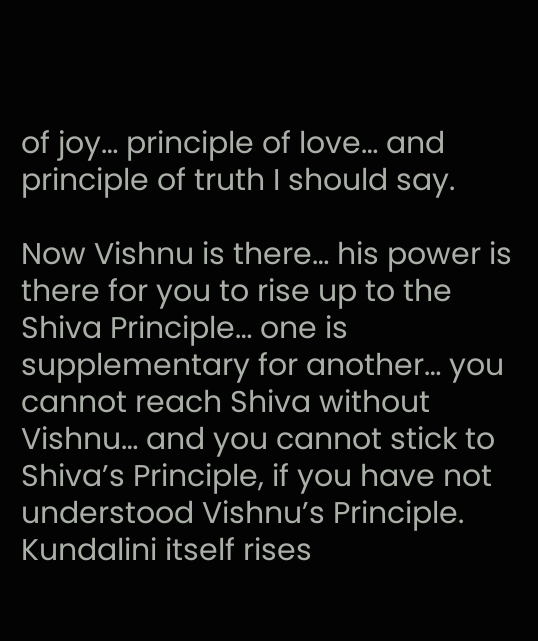of joy… principle of love… and principle of truth I should say.

Now Vishnu is there… his power is there for you to rise up to the Shiva Principle… one is supplementary for another… you cannot reach Shiva without Vishnu… and you cannot stick to Shiva’s Principle, if you have not understood Vishnu’s Principle. Kundalini itself rises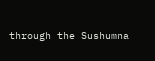through the Sushumna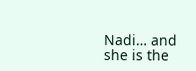Nadi… and she is the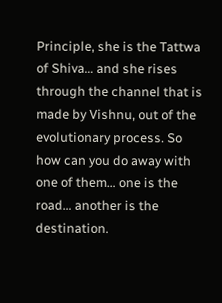Principle, she is the Tattwa of Shiva… and she rises through the channel that is made by Vishnu, out of the evolutionary process. So how can you do away with one of them… one is the road… another is the destination.